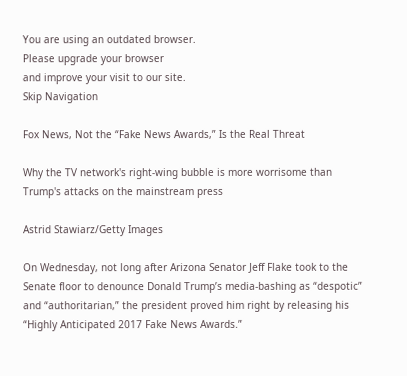You are using an outdated browser.
Please upgrade your browser
and improve your visit to our site.
Skip Navigation

Fox News, Not the “Fake News Awards,” Is the Real Threat

Why the TV network's right-wing bubble is more worrisome than Trump's attacks on the mainstream press

Astrid Stawiarz/Getty Images

On Wednesday, not long after Arizona Senator Jeff Flake took to the Senate floor to denounce Donald Trump’s media-bashing as “despotic” and “authoritarian,” the president proved him right by releasing his “Highly Anticipated 2017 Fake News Awards.”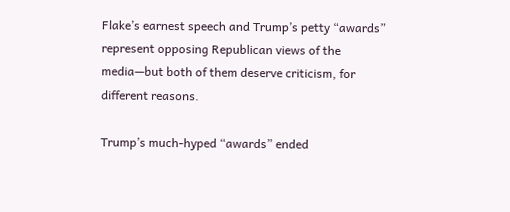Flake’s earnest speech and Trump’s petty “awards” represent opposing Republican views of the media—but both of them deserve criticism, for different reasons.

Trump’s much-hyped “awards” ended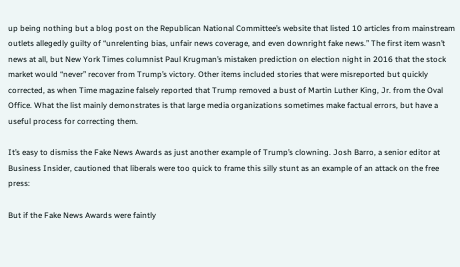up being nothing but a blog post on the Republican National Committee’s website that listed 10 articles from mainstream outlets allegedly guilty of “unrelenting bias, unfair news coverage, and even downright fake news.” The first item wasn’t news at all, but New York Times columnist Paul Krugman’s mistaken prediction on election night in 2016 that the stock market would “never” recover from Trump’s victory. Other items included stories that were misreported but quickly corrected, as when Time magazine falsely reported that Trump removed a bust of Martin Luther King, Jr. from the Oval Office. What the list mainly demonstrates is that large media organizations sometimes make factual errors, but have a useful process for correcting them.

It’s easy to dismiss the Fake News Awards as just another example of Trump’s clowning. Josh Barro, a senior editor at Business Insider, cautioned that liberals were too quick to frame this silly stunt as an example of an attack on the free press:

But if the Fake News Awards were faintly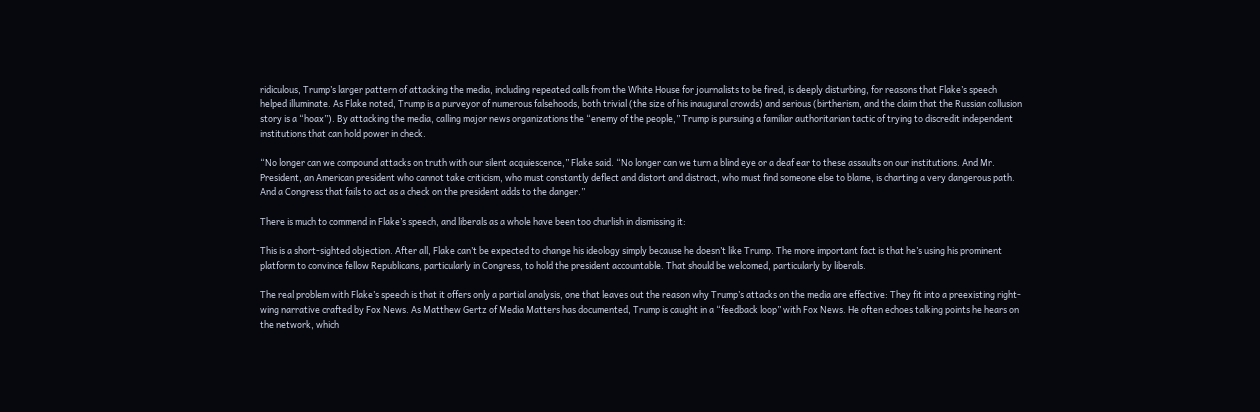ridiculous, Trump’s larger pattern of attacking the media, including repeated calls from the White House for journalists to be fired, is deeply disturbing, for reasons that Flake’s speech helped illuminate. As Flake noted, Trump is a purveyor of numerous falsehoods, both trivial (the size of his inaugural crowds) and serious (birtherism, and the claim that the Russian collusion story is a “hoax”). By attacking the media, calling major news organizations the “enemy of the people,” Trump is pursuing a familiar authoritarian tactic of trying to discredit independent institutions that can hold power in check.

“No longer can we compound attacks on truth with our silent acquiescence,” Flake said. “No longer can we turn a blind eye or a deaf ear to these assaults on our institutions. And Mr. President, an American president who cannot take criticism, who must constantly deflect and distort and distract, who must find someone else to blame, is charting a very dangerous path. And a Congress that fails to act as a check on the president adds to the danger.”

There is much to commend in Flake’s speech, and liberals as a whole have been too churlish in dismissing it:

This is a short-sighted objection. After all, Flake can’t be expected to change his ideology simply because he doesn’t like Trump. The more important fact is that he’s using his prominent platform to convince fellow Republicans, particularly in Congress, to hold the president accountable. That should be welcomed, particularly by liberals.

The real problem with Flake’s speech is that it offers only a partial analysis, one that leaves out the reason why Trump’s attacks on the media are effective: They fit into a preexisting right-wing narrative crafted by Fox News. As Matthew Gertz of Media Matters has documented, Trump is caught in a “feedback loop” with Fox News. He often echoes talking points he hears on the network, which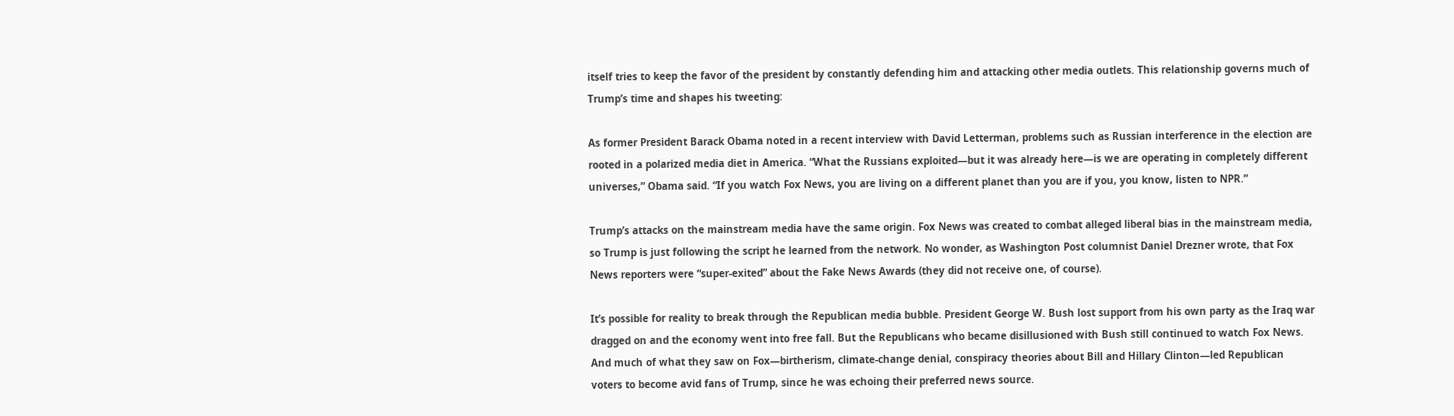itself tries to keep the favor of the president by constantly defending him and attacking other media outlets. This relationship governs much of Trump’s time and shapes his tweeting:

As former President Barack Obama noted in a recent interview with David Letterman, problems such as Russian interference in the election are rooted in a polarized media diet in America. “What the Russians exploited—but it was already here—is we are operating in completely different universes,” Obama said. “If you watch Fox News, you are living on a different planet than you are if you, you know, listen to NPR.”

Trump’s attacks on the mainstream media have the same origin. Fox News was created to combat alleged liberal bias in the mainstream media, so Trump is just following the script he learned from the network. No wonder, as Washington Post columnist Daniel Drezner wrote, that Fox News reporters were “super-exited” about the Fake News Awards (they did not receive one, of course).

It’s possible for reality to break through the Republican media bubble. President George W. Bush lost support from his own party as the Iraq war dragged on and the economy went into free fall. But the Republicans who became disillusioned with Bush still continued to watch Fox News. And much of what they saw on Fox—birtherism, climate-change denial, conspiracy theories about Bill and Hillary Clinton—led Republican voters to become avid fans of Trump, since he was echoing their preferred news source.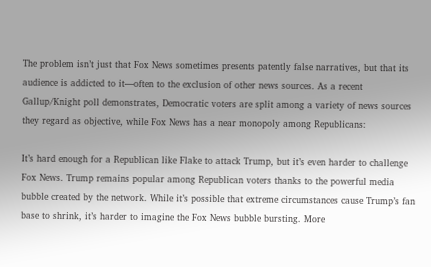The problem isn’t just that Fox News sometimes presents patently false narratives, but that its audience is addicted to it—often to the exclusion of other news sources. As a recent Gallup/Knight poll demonstrates, Democratic voters are split among a variety of news sources they regard as objective, while Fox News has a near monopoly among Republicans:

It’s hard enough for a Republican like Flake to attack Trump, but it’s even harder to challenge Fox News. Trump remains popular among Republican voters thanks to the powerful media bubble created by the network. While it’s possible that extreme circumstances cause Trump’s fan base to shrink, it’s harder to imagine the Fox News bubble bursting. More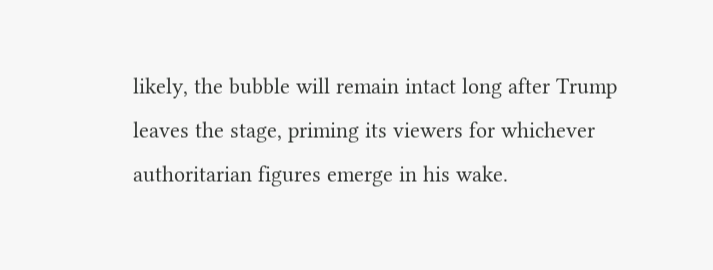likely, the bubble will remain intact long after Trump leaves the stage, priming its viewers for whichever authoritarian figures emerge in his wake.